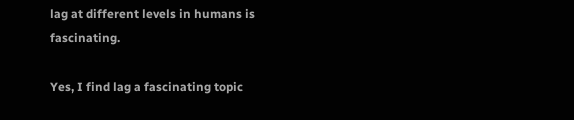lag at different levels in humans is fascinating.

Yes, I find lag a fascinating topic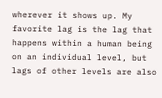wherever it shows up. My favorite lag is the lag that happens within a human being on an individual level, but lags of other levels are also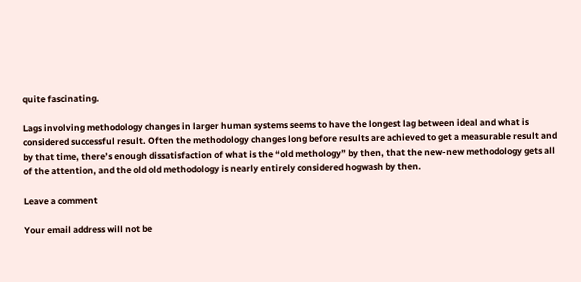quite fascinating.

Lags involving methodology changes in larger human systems seems to have the longest lag between ideal and what is considered successful result. Often the methodology changes long before results are achieved to get a measurable result and by that time, there’s enough dissatisfaction of what is the “old methology” by then, that the new-new methodology gets all of the attention, and the old old methodology is nearly entirely considered hogwash by then.

Leave a comment

Your email address will not be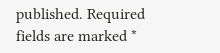published. Required fields are marked *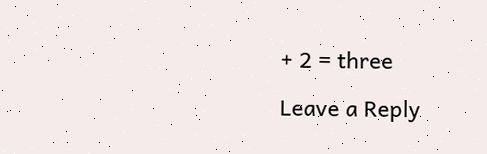+ 2 = three

Leave a Reply